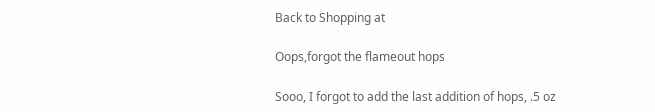Back to Shopping at

Oops,forgot the flameout hops

Sooo, I forgot to add the last addition of hops, .5 oz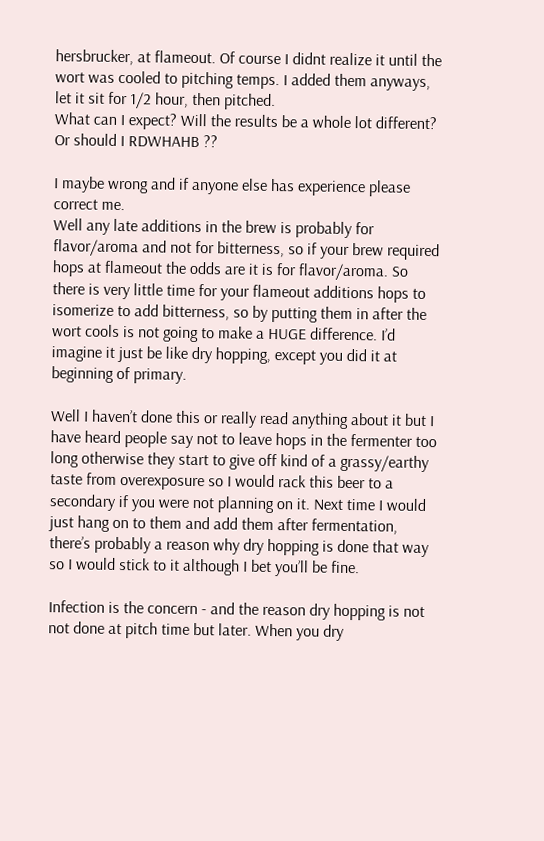hersbrucker, at flameout. Of course I didnt realize it until the wort was cooled to pitching temps. I added them anyways, let it sit for 1/2 hour, then pitched.
What can I expect? Will the results be a whole lot different? Or should I RDWHAHB ??

I maybe wrong and if anyone else has experience please correct me.
Well any late additions in the brew is probably for flavor/aroma and not for bitterness, so if your brew required hops at flameout the odds are it is for flavor/aroma. So there is very little time for your flameout additions hops to isomerize to add bitterness, so by putting them in after the wort cools is not going to make a HUGE difference. I’d imagine it just be like dry hopping, except you did it at beginning of primary.

Well I haven’t done this or really read anything about it but I have heard people say not to leave hops in the fermenter too long otherwise they start to give off kind of a grassy/earthy taste from overexposure so I would rack this beer to a secondary if you were not planning on it. Next time I would just hang on to them and add them after fermentation, there’s probably a reason why dry hopping is done that way so I would stick to it although I bet you’ll be fine.

Infection is the concern - and the reason dry hopping is not not done at pitch time but later. When you dry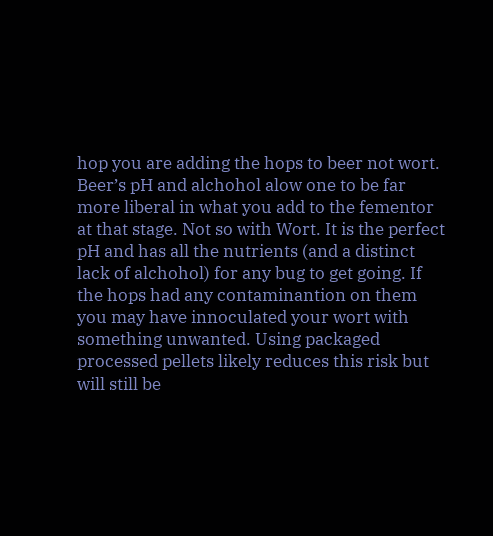hop you are adding the hops to beer not wort. Beer’s pH and alchohol alow one to be far more liberal in what you add to the fementor at that stage. Not so with Wort. It is the perfect pH and has all the nutrients (and a distinct lack of alchohol) for any bug to get going. If the hops had any contaminantion on them you may have innoculated your wort with something unwanted. Using packaged processed pellets likely reduces this risk but will still be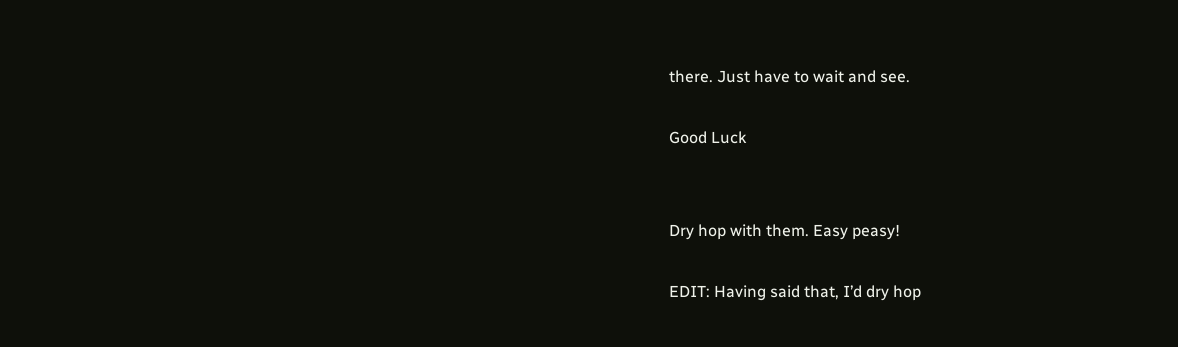there. Just have to wait and see.

Good Luck


Dry hop with them. Easy peasy!

EDIT: Having said that, I’d dry hop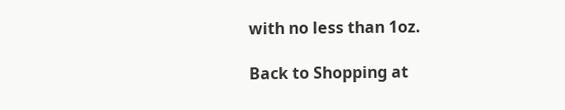with no less than 1oz.

Back to Shopping at